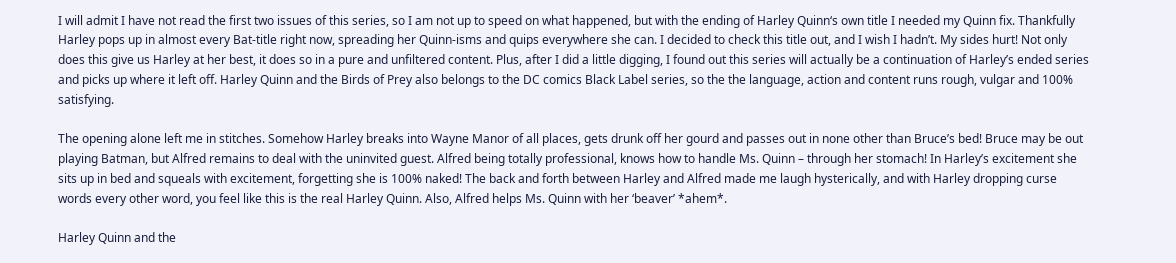I will admit I have not read the first two issues of this series, so I am not up to speed on what happened, but with the ending of Harley Quinn‘s own title I needed my Quinn fix. Thankfully Harley pops up in almost every Bat-title right now, spreading her Quinn-isms and quips everywhere she can. I decided to check this title out, and I wish I hadn’t. My sides hurt! Not only does this give us Harley at her best, it does so in a pure and unfiltered content. Plus, after I did a little digging, I found out this series will actually be a continuation of Harley’s ended series and picks up where it left off. Harley Quinn and the Birds of Prey also belongs to the DC comics Black Label series, so the the language, action and content runs rough, vulgar and 100% satisfying.

The opening alone left me in stitches. Somehow Harley breaks into Wayne Manor of all places, gets drunk off her gourd and passes out in none other than Bruce’s bed! Bruce may be out playing Batman, but Alfred remains to deal with the uninvited guest. Alfred being totally professional, knows how to handle Ms. Quinn – through her stomach! In Harley’s excitement she sits up in bed and squeals with excitement, forgetting she is 100% naked! The back and forth between Harley and Alfred made me laugh hysterically, and with Harley dropping curse words every other word, you feel like this is the real Harley Quinn. Also, Alfred helps Ms. Quinn with her ‘beaver’ *ahem*.

Harley Quinn and the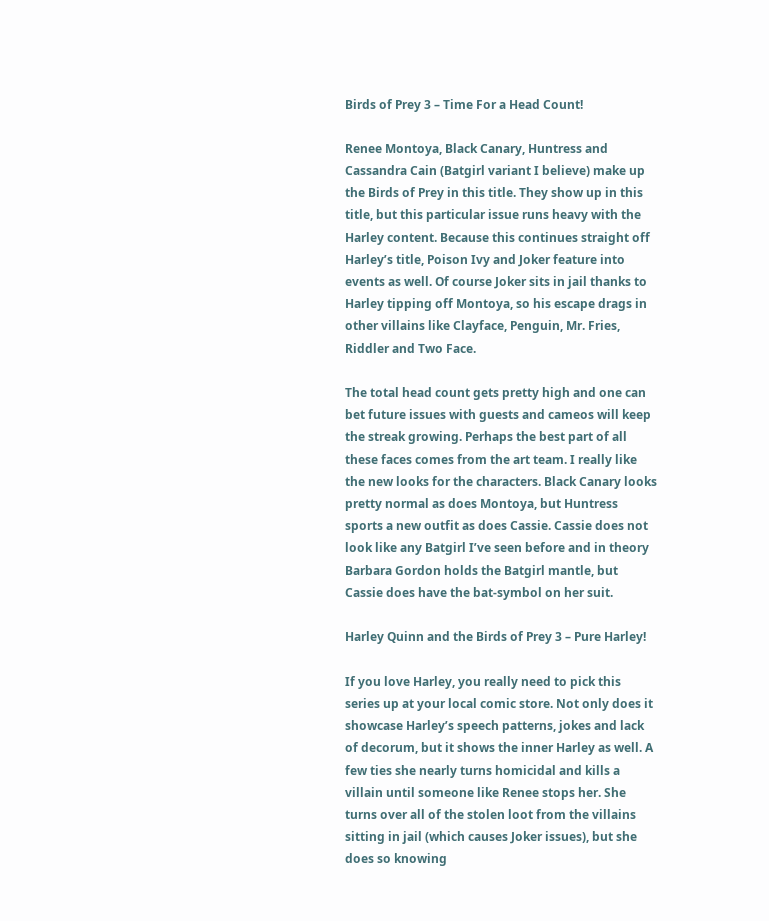Birds of Prey 3 – Time For a Head Count!

Renee Montoya, Black Canary, Huntress and Cassandra Cain (Batgirl variant I believe) make up the Birds of Prey in this title. They show up in this title, but this particular issue runs heavy with the Harley content. Because this continues straight off Harley’s title, Poison Ivy and Joker feature into events as well. Of course Joker sits in jail thanks to Harley tipping off Montoya, so his escape drags in other villains like Clayface, Penguin, Mr. Fries, Riddler and Two Face.

The total head count gets pretty high and one can bet future issues with guests and cameos will keep the streak growing. Perhaps the best part of all these faces comes from the art team. I really like the new looks for the characters. Black Canary looks pretty normal as does Montoya, but Huntress sports a new outfit as does Cassie. Cassie does not look like any Batgirl I’ve seen before and in theory Barbara Gordon holds the Batgirl mantle, but Cassie does have the bat-symbol on her suit.

Harley Quinn and the Birds of Prey 3 – Pure Harley!

If you love Harley, you really need to pick this series up at your local comic store. Not only does it showcase Harley’s speech patterns, jokes and lack of decorum, but it shows the inner Harley as well. A few ties she nearly turns homicidal and kills a villain until someone like Renee stops her. She turns over all of the stolen loot from the villains sitting in jail (which causes Joker issues), but she does so knowing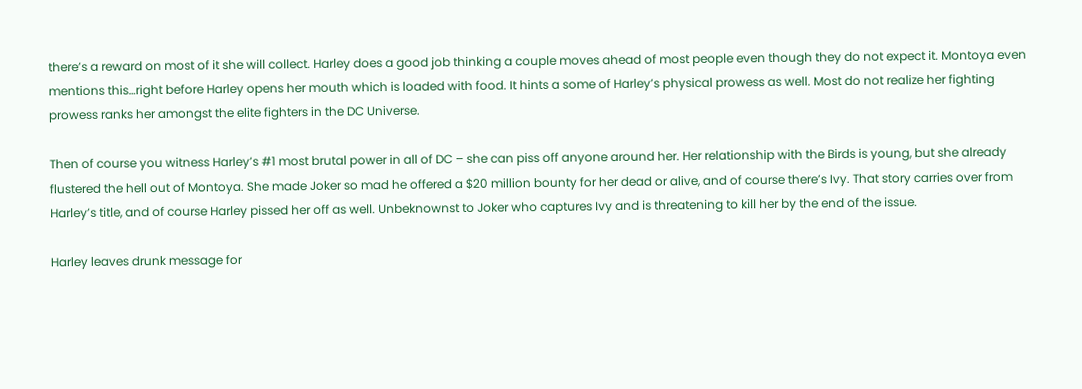there’s a reward on most of it she will collect. Harley does a good job thinking a couple moves ahead of most people even though they do not expect it. Montoya even mentions this…right before Harley opens her mouth which is loaded with food. It hints a some of Harley’s physical prowess as well. Most do not realize her fighting prowess ranks her amongst the elite fighters in the DC Universe.

Then of course you witness Harley’s #1 most brutal power in all of DC – she can piss off anyone around her. Her relationship with the Birds is young, but she already flustered the hell out of Montoya. She made Joker so mad he offered a $20 million bounty for her dead or alive, and of course there’s Ivy. That story carries over from Harley’s title, and of course Harley pissed her off as well. Unbeknownst to Joker who captures Ivy and is threatening to kill her by the end of the issue.

Harley leaves drunk message for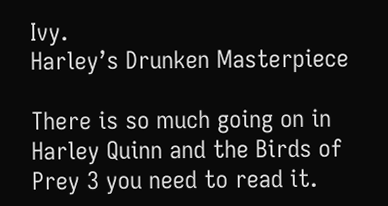Ivy.
Harley’s Drunken Masterpiece

There is so much going on in Harley Quinn and the Birds of Prey 3 you need to read it.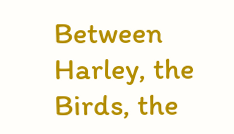Between Harley, the Birds, the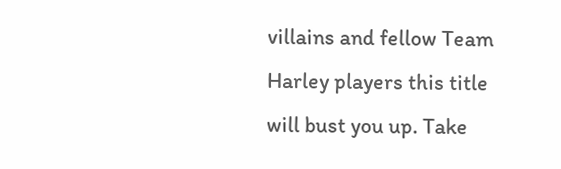villains and fellow Team Harley players this title will bust you up. Take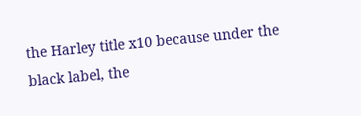the Harley title x10 because under the black label, the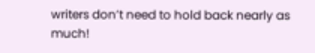writers don’t need to hold back nearly as much!